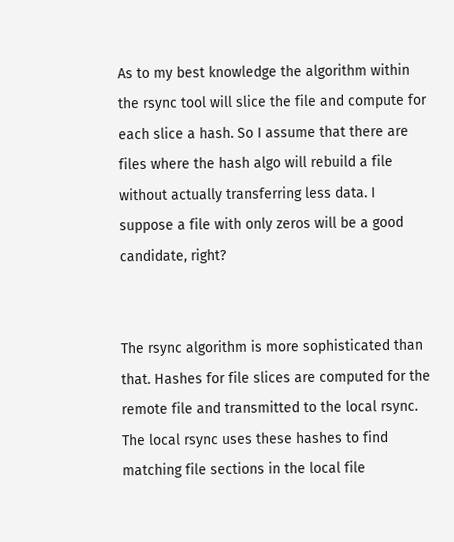As to my best knowledge the algorithm within the rsync tool will slice the file and compute for each slice a hash. So I assume that there are files where the hash algo will rebuild a file without actually transferring less data. I suppose a file with only zeros will be a good candidate, right?


The rsync algorithm is more sophisticated than that. Hashes for file slices are computed for the remote file and transmitted to the local rsync. The local rsync uses these hashes to find matching file sections in the local file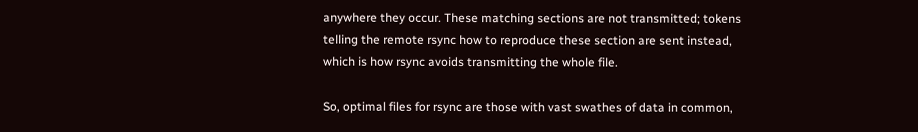anywhere they occur. These matching sections are not transmitted; tokens telling the remote rsync how to reproduce these section are sent instead, which is how rsync avoids transmitting the whole file.

So, optimal files for rsync are those with vast swathes of data in common,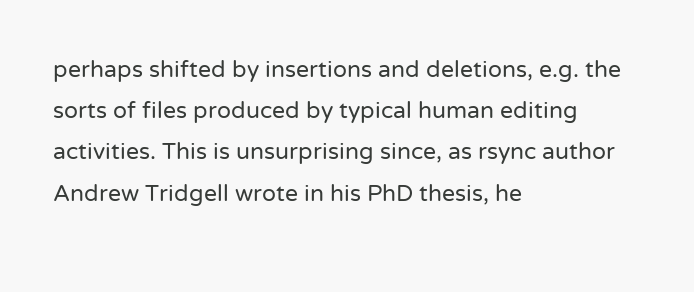perhaps shifted by insertions and deletions, e.g. the sorts of files produced by typical human editing activities. This is unsurprising since, as rsync author Andrew Tridgell wrote in his PhD thesis, he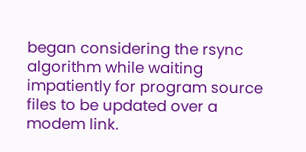began considering the rsync algorithm while waiting impatiently for program source files to be updated over a modem link.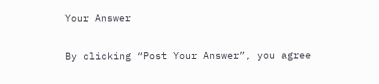Your Answer

By clicking “Post Your Answer”, you agree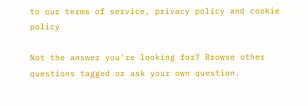to our terms of service, privacy policy and cookie policy

Not the answer you're looking for? Browse other questions tagged or ask your own question.